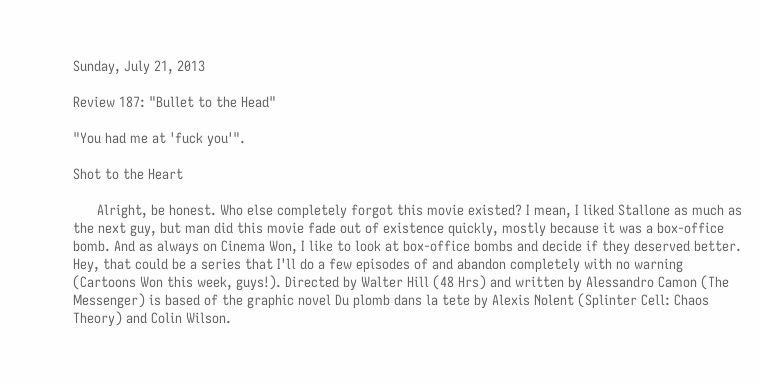Sunday, July 21, 2013

Review 187: "Bullet to the Head"

"You had me at 'fuck you'".

Shot to the Heart

      Alright, be honest. Who else completely forgot this movie existed? I mean, I liked Stallone as much as the next guy, but man did this movie fade out of existence quickly, mostly because it was a box-office bomb. And as always on Cinema Won, I like to look at box-office bombs and decide if they deserved better. Hey, that could be a series that I'll do a few episodes of and abandon completely with no warning (Cartoons Won this week, guys!). Directed by Walter Hill (48 Hrs) and written by Alessandro Camon (The Messenger) is based of the graphic novel Du plomb dans la tete by Alexis Nolent (Splinter Cell: Chaos Theory) and Colin Wilson.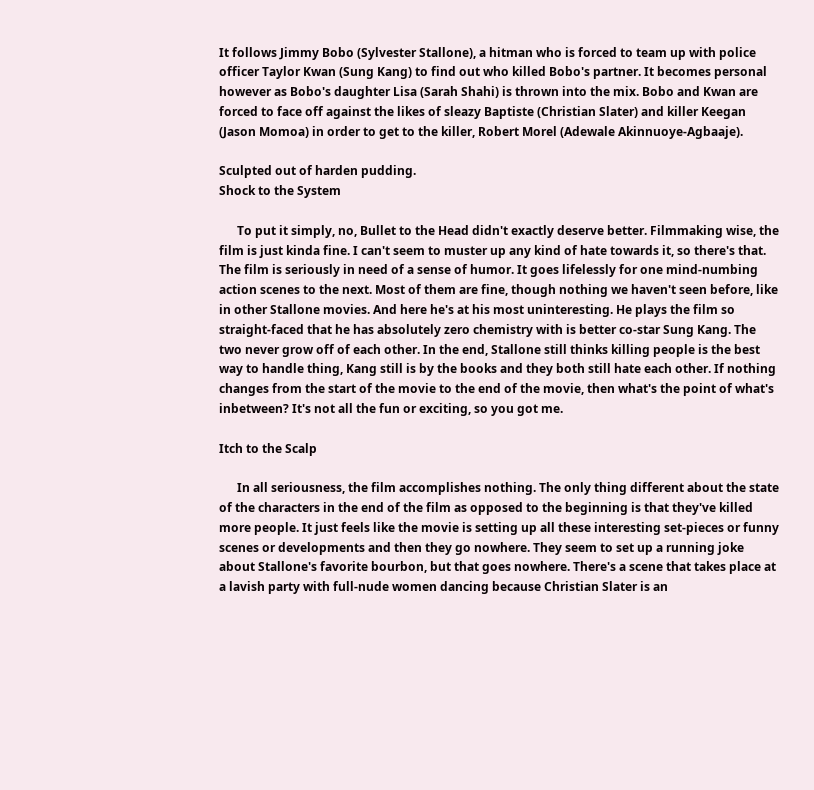It follows Jimmy Bobo (Sylvester Stallone), a hitman who is forced to team up with police officer Taylor Kwan (Sung Kang) to find out who killed Bobo's partner. It becomes personal however as Bobo's daughter Lisa (Sarah Shahi) is thrown into the mix. Bobo and Kwan are forced to face off against the likes of sleazy Baptiste (Christian Slater) and killer Keegan (Jason Momoa) in order to get to the killer, Robert Morel (Adewale Akinnuoye-Agbaaje).

Sculpted out of harden pudding.
Shock to the System

      To put it simply, no, Bullet to the Head didn't exactly deserve better. Filmmaking wise, the film is just kinda fine. I can't seem to muster up any kind of hate towards it, so there's that. The film is seriously in need of a sense of humor. It goes lifelessly for one mind-numbing action scenes to the next. Most of them are fine, though nothing we haven't seen before, like in other Stallone movies. And here he's at his most uninteresting. He plays the film so straight-faced that he has absolutely zero chemistry with is better co-star Sung Kang. The two never grow off of each other. In the end, Stallone still thinks killing people is the best way to handle thing, Kang still is by the books and they both still hate each other. If nothing changes from the start of the movie to the end of the movie, then what's the point of what's inbetween? It's not all the fun or exciting, so you got me.

Itch to the Scalp

      In all seriousness, the film accomplishes nothing. The only thing different about the state of the characters in the end of the film as opposed to the beginning is that they've killed more people. It just feels like the movie is setting up all these interesting set-pieces or funny scenes or developments and then they go nowhere. They seem to set up a running joke about Stallone's favorite bourbon, but that goes nowhere. There's a scene that takes place at a lavish party with full-nude women dancing because Christian Slater is an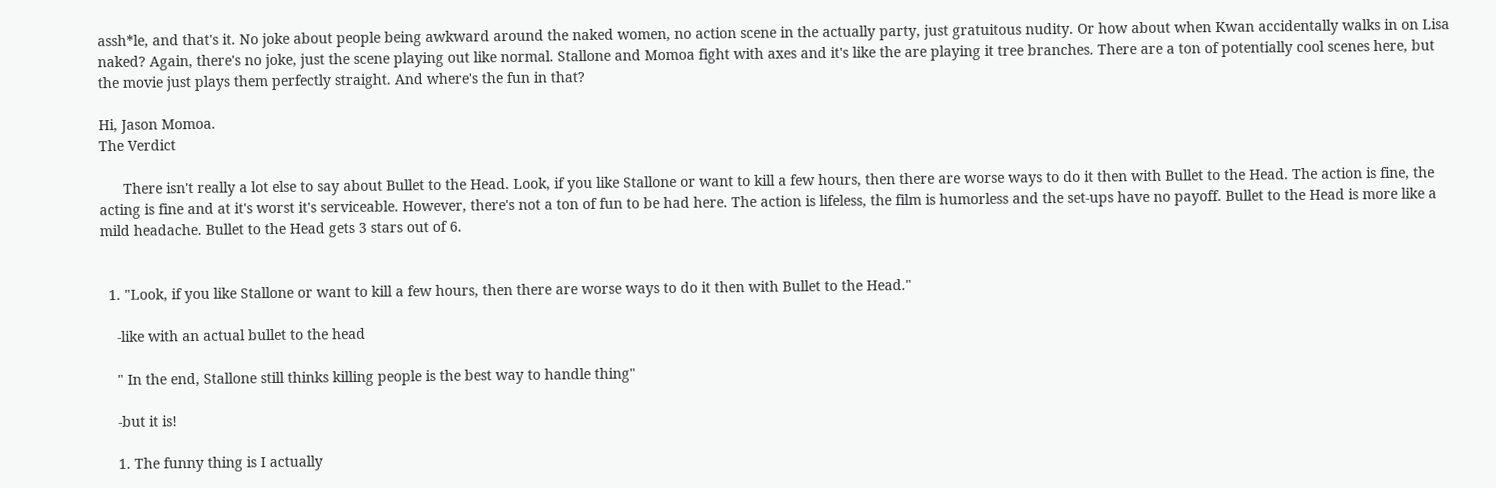assh*le, and that's it. No joke about people being awkward around the naked women, no action scene in the actually party, just gratuitous nudity. Or how about when Kwan accidentally walks in on Lisa naked? Again, there's no joke, just the scene playing out like normal. Stallone and Momoa fight with axes and it's like the are playing it tree branches. There are a ton of potentially cool scenes here, but the movie just plays them perfectly straight. And where's the fun in that?

Hi, Jason Momoa.
The Verdict

      There isn't really a lot else to say about Bullet to the Head. Look, if you like Stallone or want to kill a few hours, then there are worse ways to do it then with Bullet to the Head. The action is fine, the acting is fine and at it's worst it's serviceable. However, there's not a ton of fun to be had here. The action is lifeless, the film is humorless and the set-ups have no payoff. Bullet to the Head is more like a mild headache. Bullet to the Head gets 3 stars out of 6.


  1. "Look, if you like Stallone or want to kill a few hours, then there are worse ways to do it then with Bullet to the Head."

    -like with an actual bullet to the head

    " In the end, Stallone still thinks killing people is the best way to handle thing"

    -but it is!

    1. The funny thing is I actually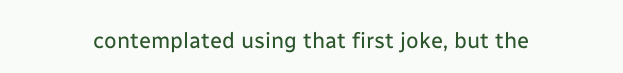contemplated using that first joke, but the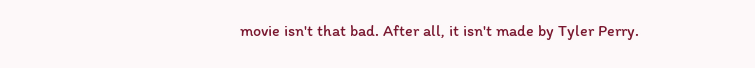movie isn't that bad. After all, it isn't made by Tyler Perry.